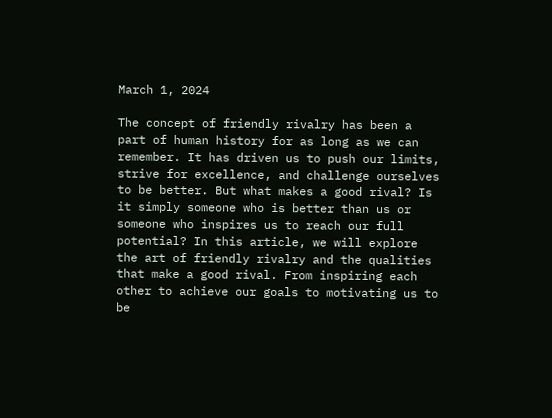March 1, 2024

The concept of friendly rivalry has been a part of human history for as long as we can remember. It has driven us to push our limits, strive for excellence, and challenge ourselves to be better. But what makes a good rival? Is it simply someone who is better than us or someone who inspires us to reach our full potential? In this article, we will explore the art of friendly rivalry and the qualities that make a good rival. From inspiring each other to achieve our goals to motivating us to be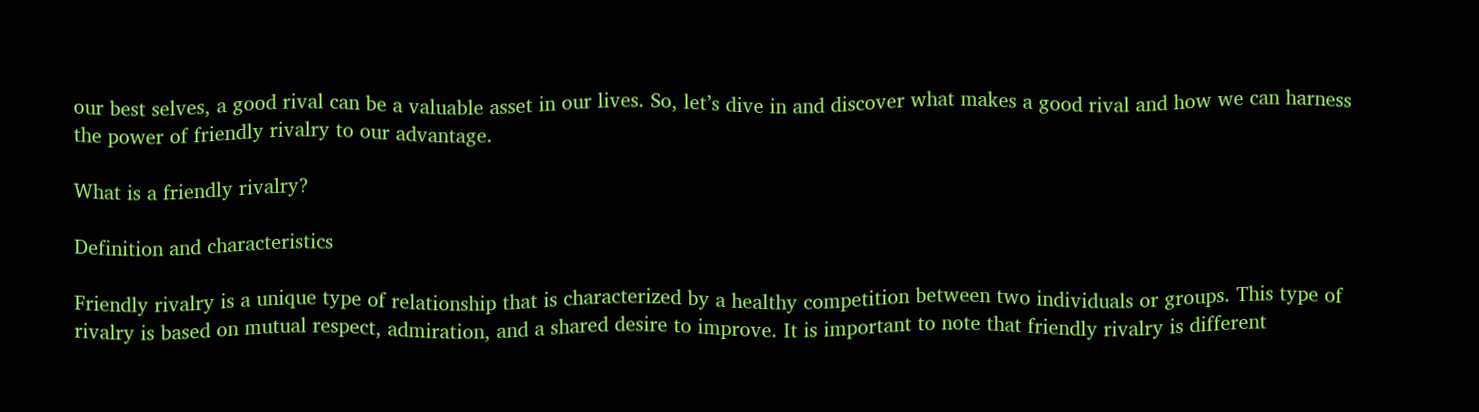our best selves, a good rival can be a valuable asset in our lives. So, let’s dive in and discover what makes a good rival and how we can harness the power of friendly rivalry to our advantage.

What is a friendly rivalry?

Definition and characteristics

Friendly rivalry is a unique type of relationship that is characterized by a healthy competition between two individuals or groups. This type of rivalry is based on mutual respect, admiration, and a shared desire to improve. It is important to note that friendly rivalry is different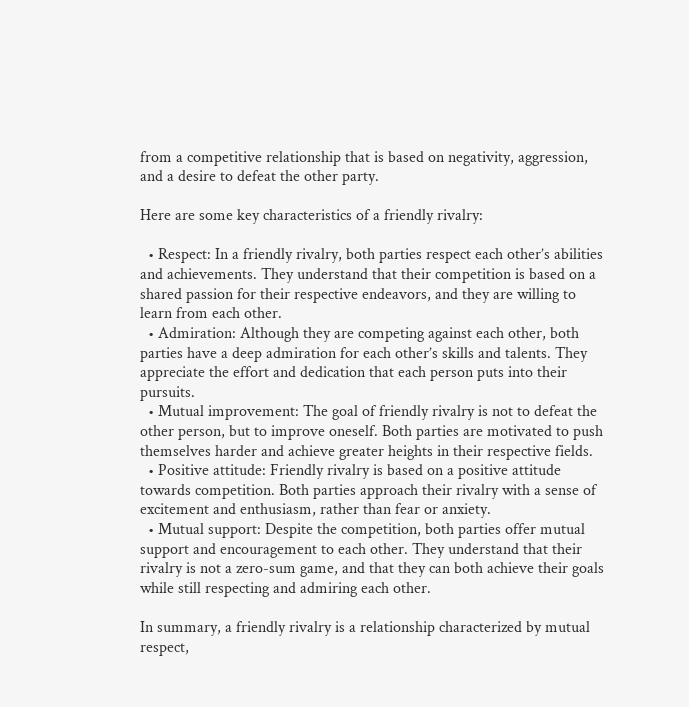from a competitive relationship that is based on negativity, aggression, and a desire to defeat the other party.

Here are some key characteristics of a friendly rivalry:

  • Respect: In a friendly rivalry, both parties respect each other’s abilities and achievements. They understand that their competition is based on a shared passion for their respective endeavors, and they are willing to learn from each other.
  • Admiration: Although they are competing against each other, both parties have a deep admiration for each other’s skills and talents. They appreciate the effort and dedication that each person puts into their pursuits.
  • Mutual improvement: The goal of friendly rivalry is not to defeat the other person, but to improve oneself. Both parties are motivated to push themselves harder and achieve greater heights in their respective fields.
  • Positive attitude: Friendly rivalry is based on a positive attitude towards competition. Both parties approach their rivalry with a sense of excitement and enthusiasm, rather than fear or anxiety.
  • Mutual support: Despite the competition, both parties offer mutual support and encouragement to each other. They understand that their rivalry is not a zero-sum game, and that they can both achieve their goals while still respecting and admiring each other.

In summary, a friendly rivalry is a relationship characterized by mutual respect,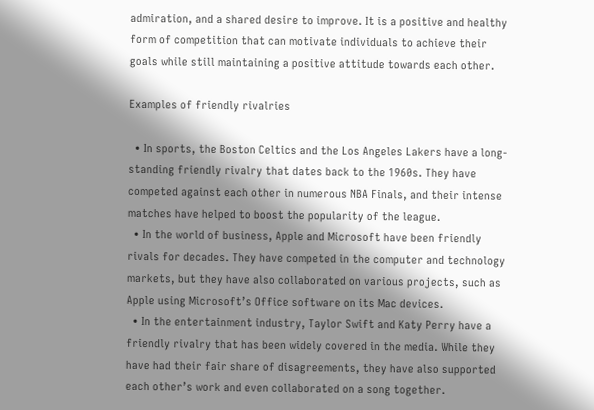admiration, and a shared desire to improve. It is a positive and healthy form of competition that can motivate individuals to achieve their goals while still maintaining a positive attitude towards each other.

Examples of friendly rivalries

  • In sports, the Boston Celtics and the Los Angeles Lakers have a long-standing friendly rivalry that dates back to the 1960s. They have competed against each other in numerous NBA Finals, and their intense matches have helped to boost the popularity of the league.
  • In the world of business, Apple and Microsoft have been friendly rivals for decades. They have competed in the computer and technology markets, but they have also collaborated on various projects, such as Apple using Microsoft’s Office software on its Mac devices.
  • In the entertainment industry, Taylor Swift and Katy Perry have a friendly rivalry that has been widely covered in the media. While they have had their fair share of disagreements, they have also supported each other’s work and even collaborated on a song together.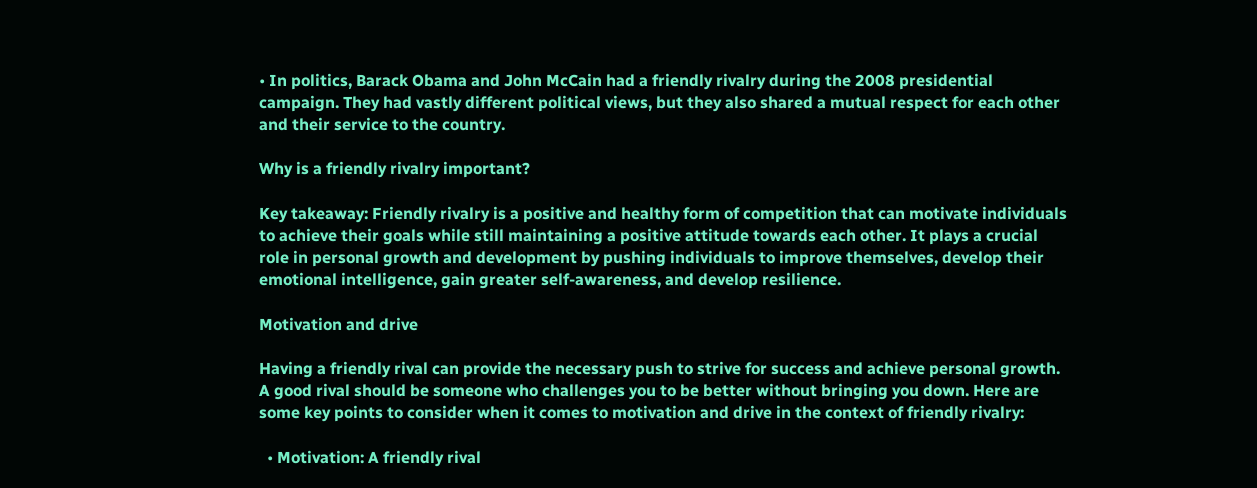• In politics, Barack Obama and John McCain had a friendly rivalry during the 2008 presidential campaign. They had vastly different political views, but they also shared a mutual respect for each other and their service to the country.

Why is a friendly rivalry important?

Key takeaway: Friendly rivalry is a positive and healthy form of competition that can motivate individuals to achieve their goals while still maintaining a positive attitude towards each other. It plays a crucial role in personal growth and development by pushing individuals to improve themselves, develop their emotional intelligence, gain greater self-awareness, and develop resilience.

Motivation and drive

Having a friendly rival can provide the necessary push to strive for success and achieve personal growth. A good rival should be someone who challenges you to be better without bringing you down. Here are some key points to consider when it comes to motivation and drive in the context of friendly rivalry:

  • Motivation: A friendly rival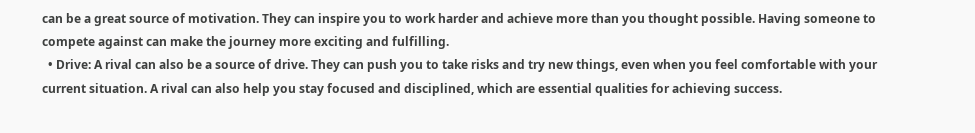can be a great source of motivation. They can inspire you to work harder and achieve more than you thought possible. Having someone to compete against can make the journey more exciting and fulfilling.
  • Drive: A rival can also be a source of drive. They can push you to take risks and try new things, even when you feel comfortable with your current situation. A rival can also help you stay focused and disciplined, which are essential qualities for achieving success.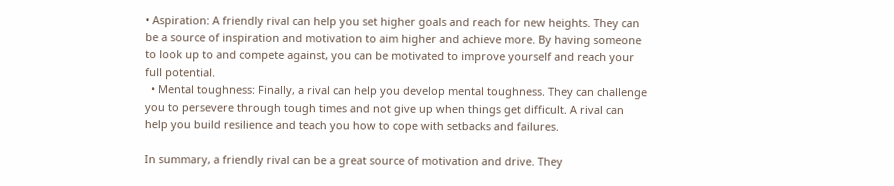• Aspiration: A friendly rival can help you set higher goals and reach for new heights. They can be a source of inspiration and motivation to aim higher and achieve more. By having someone to look up to and compete against, you can be motivated to improve yourself and reach your full potential.
  • Mental toughness: Finally, a rival can help you develop mental toughness. They can challenge you to persevere through tough times and not give up when things get difficult. A rival can help you build resilience and teach you how to cope with setbacks and failures.

In summary, a friendly rival can be a great source of motivation and drive. They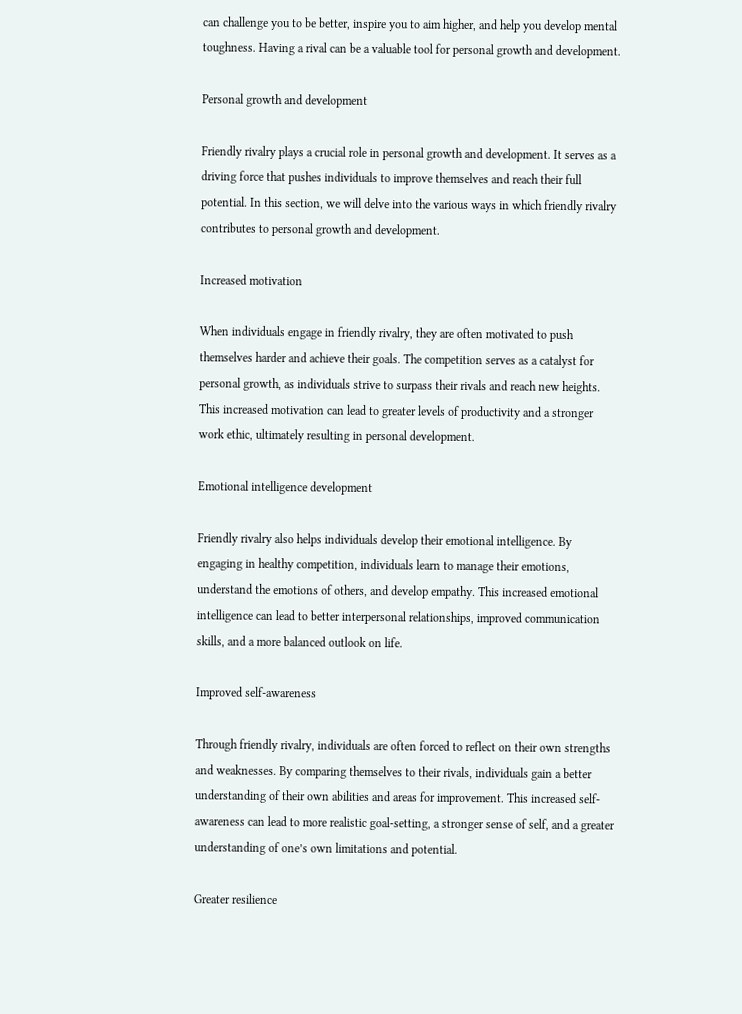can challenge you to be better, inspire you to aim higher, and help you develop mental toughness. Having a rival can be a valuable tool for personal growth and development.

Personal growth and development

Friendly rivalry plays a crucial role in personal growth and development. It serves as a driving force that pushes individuals to improve themselves and reach their full potential. In this section, we will delve into the various ways in which friendly rivalry contributes to personal growth and development.

Increased motivation

When individuals engage in friendly rivalry, they are often motivated to push themselves harder and achieve their goals. The competition serves as a catalyst for personal growth, as individuals strive to surpass their rivals and reach new heights. This increased motivation can lead to greater levels of productivity and a stronger work ethic, ultimately resulting in personal development.

Emotional intelligence development

Friendly rivalry also helps individuals develop their emotional intelligence. By engaging in healthy competition, individuals learn to manage their emotions, understand the emotions of others, and develop empathy. This increased emotional intelligence can lead to better interpersonal relationships, improved communication skills, and a more balanced outlook on life.

Improved self-awareness

Through friendly rivalry, individuals are often forced to reflect on their own strengths and weaknesses. By comparing themselves to their rivals, individuals gain a better understanding of their own abilities and areas for improvement. This increased self-awareness can lead to more realistic goal-setting, a stronger sense of self, and a greater understanding of one’s own limitations and potential.

Greater resilience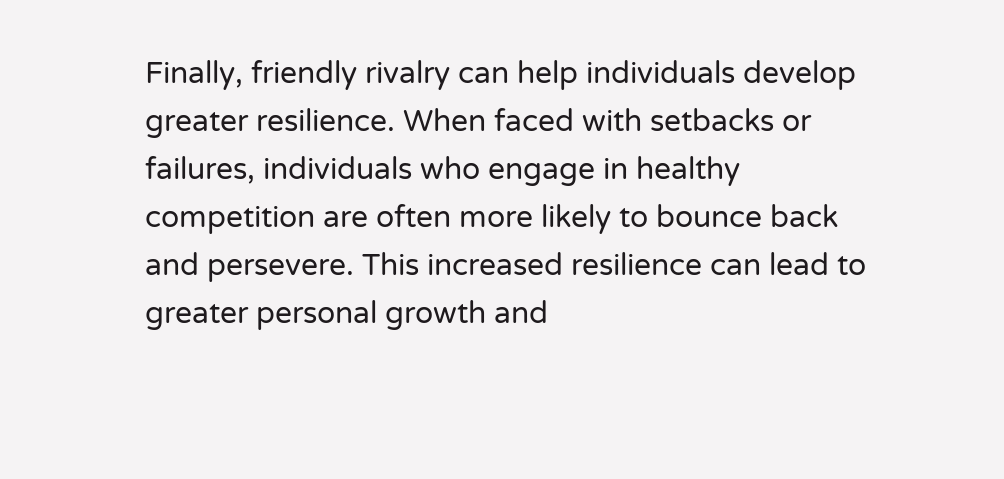Finally, friendly rivalry can help individuals develop greater resilience. When faced with setbacks or failures, individuals who engage in healthy competition are often more likely to bounce back and persevere. This increased resilience can lead to greater personal growth and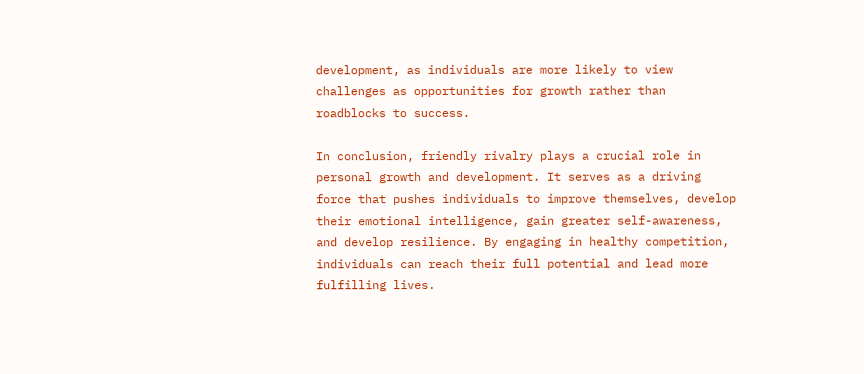development, as individuals are more likely to view challenges as opportunities for growth rather than roadblocks to success.

In conclusion, friendly rivalry plays a crucial role in personal growth and development. It serves as a driving force that pushes individuals to improve themselves, develop their emotional intelligence, gain greater self-awareness, and develop resilience. By engaging in healthy competition, individuals can reach their full potential and lead more fulfilling lives.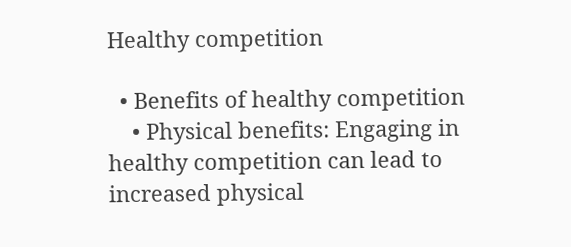Healthy competition

  • Benefits of healthy competition
    • Physical benefits: Engaging in healthy competition can lead to increased physical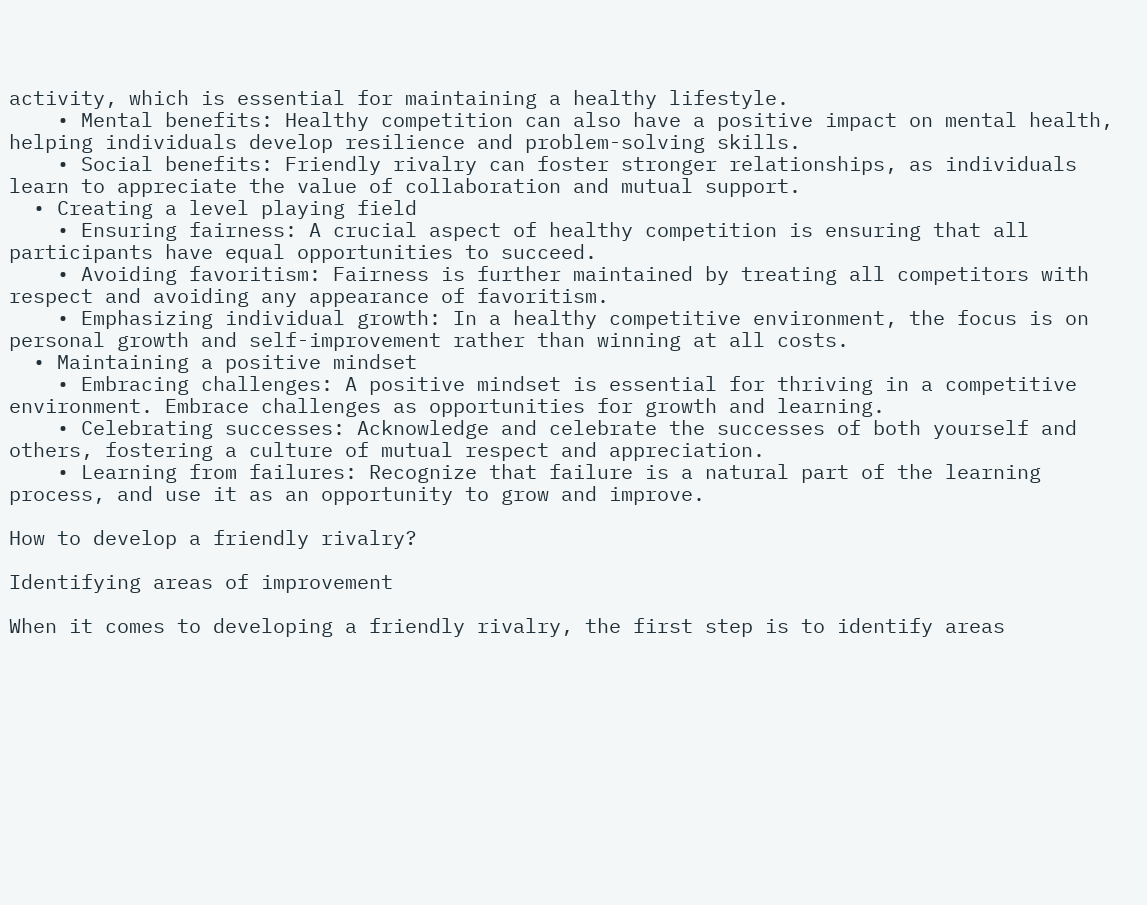activity, which is essential for maintaining a healthy lifestyle.
    • Mental benefits: Healthy competition can also have a positive impact on mental health, helping individuals develop resilience and problem-solving skills.
    • Social benefits: Friendly rivalry can foster stronger relationships, as individuals learn to appreciate the value of collaboration and mutual support.
  • Creating a level playing field
    • Ensuring fairness: A crucial aspect of healthy competition is ensuring that all participants have equal opportunities to succeed.
    • Avoiding favoritism: Fairness is further maintained by treating all competitors with respect and avoiding any appearance of favoritism.
    • Emphasizing individual growth: In a healthy competitive environment, the focus is on personal growth and self-improvement rather than winning at all costs.
  • Maintaining a positive mindset
    • Embracing challenges: A positive mindset is essential for thriving in a competitive environment. Embrace challenges as opportunities for growth and learning.
    • Celebrating successes: Acknowledge and celebrate the successes of both yourself and others, fostering a culture of mutual respect and appreciation.
    • Learning from failures: Recognize that failure is a natural part of the learning process, and use it as an opportunity to grow and improve.

How to develop a friendly rivalry?

Identifying areas of improvement

When it comes to developing a friendly rivalry, the first step is to identify areas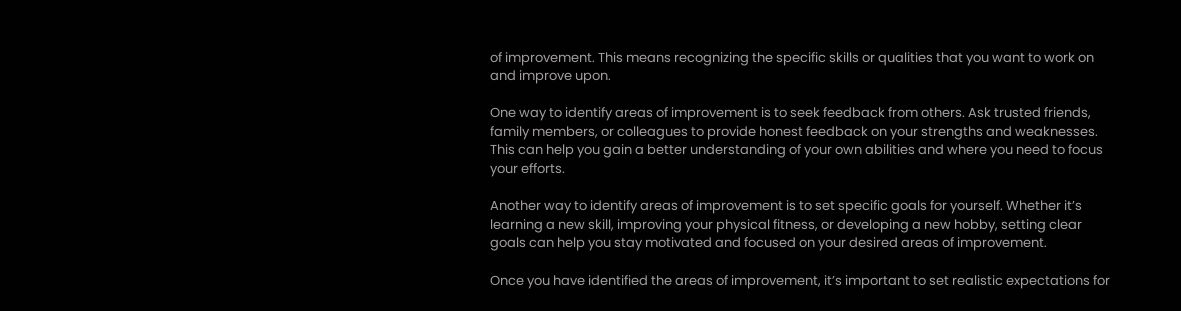of improvement. This means recognizing the specific skills or qualities that you want to work on and improve upon.

One way to identify areas of improvement is to seek feedback from others. Ask trusted friends, family members, or colleagues to provide honest feedback on your strengths and weaknesses. This can help you gain a better understanding of your own abilities and where you need to focus your efforts.

Another way to identify areas of improvement is to set specific goals for yourself. Whether it’s learning a new skill, improving your physical fitness, or developing a new hobby, setting clear goals can help you stay motivated and focused on your desired areas of improvement.

Once you have identified the areas of improvement, it’s important to set realistic expectations for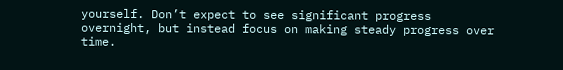yourself. Don’t expect to see significant progress overnight, but instead focus on making steady progress over time.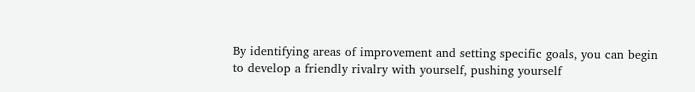By identifying areas of improvement and setting specific goals, you can begin to develop a friendly rivalry with yourself, pushing yourself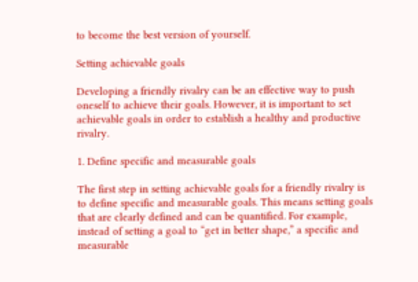to become the best version of yourself.

Setting achievable goals

Developing a friendly rivalry can be an effective way to push oneself to achieve their goals. However, it is important to set achievable goals in order to establish a healthy and productive rivalry.

1. Define specific and measurable goals

The first step in setting achievable goals for a friendly rivalry is to define specific and measurable goals. This means setting goals that are clearly defined and can be quantified. For example, instead of setting a goal to “get in better shape,” a specific and measurable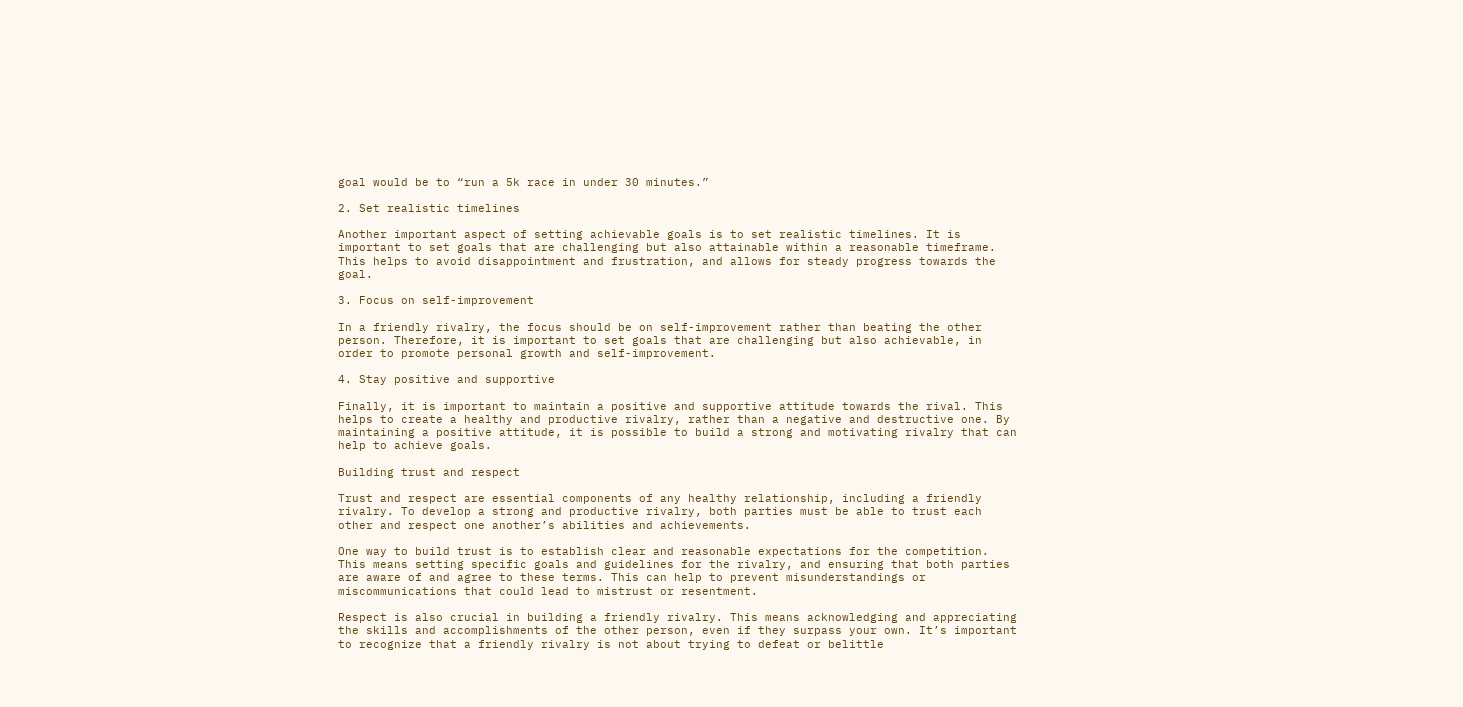goal would be to “run a 5k race in under 30 minutes.”

2. Set realistic timelines

Another important aspect of setting achievable goals is to set realistic timelines. It is important to set goals that are challenging but also attainable within a reasonable timeframe. This helps to avoid disappointment and frustration, and allows for steady progress towards the goal.

3. Focus on self-improvement

In a friendly rivalry, the focus should be on self-improvement rather than beating the other person. Therefore, it is important to set goals that are challenging but also achievable, in order to promote personal growth and self-improvement.

4. Stay positive and supportive

Finally, it is important to maintain a positive and supportive attitude towards the rival. This helps to create a healthy and productive rivalry, rather than a negative and destructive one. By maintaining a positive attitude, it is possible to build a strong and motivating rivalry that can help to achieve goals.

Building trust and respect

Trust and respect are essential components of any healthy relationship, including a friendly rivalry. To develop a strong and productive rivalry, both parties must be able to trust each other and respect one another’s abilities and achievements.

One way to build trust is to establish clear and reasonable expectations for the competition. This means setting specific goals and guidelines for the rivalry, and ensuring that both parties are aware of and agree to these terms. This can help to prevent misunderstandings or miscommunications that could lead to mistrust or resentment.

Respect is also crucial in building a friendly rivalry. This means acknowledging and appreciating the skills and accomplishments of the other person, even if they surpass your own. It’s important to recognize that a friendly rivalry is not about trying to defeat or belittle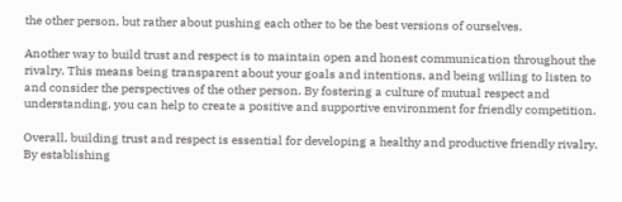the other person, but rather about pushing each other to be the best versions of ourselves.

Another way to build trust and respect is to maintain open and honest communication throughout the rivalry. This means being transparent about your goals and intentions, and being willing to listen to and consider the perspectives of the other person. By fostering a culture of mutual respect and understanding, you can help to create a positive and supportive environment for friendly competition.

Overall, building trust and respect is essential for developing a healthy and productive friendly rivalry. By establishing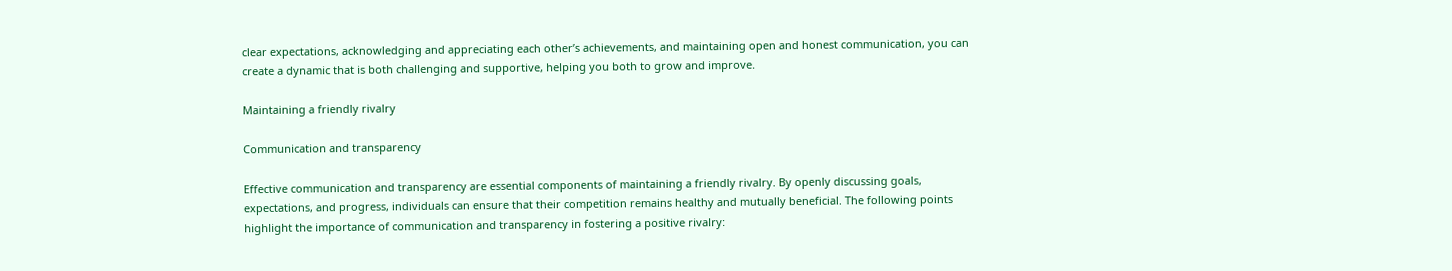clear expectations, acknowledging and appreciating each other’s achievements, and maintaining open and honest communication, you can create a dynamic that is both challenging and supportive, helping you both to grow and improve.

Maintaining a friendly rivalry

Communication and transparency

Effective communication and transparency are essential components of maintaining a friendly rivalry. By openly discussing goals, expectations, and progress, individuals can ensure that their competition remains healthy and mutually beneficial. The following points highlight the importance of communication and transparency in fostering a positive rivalry: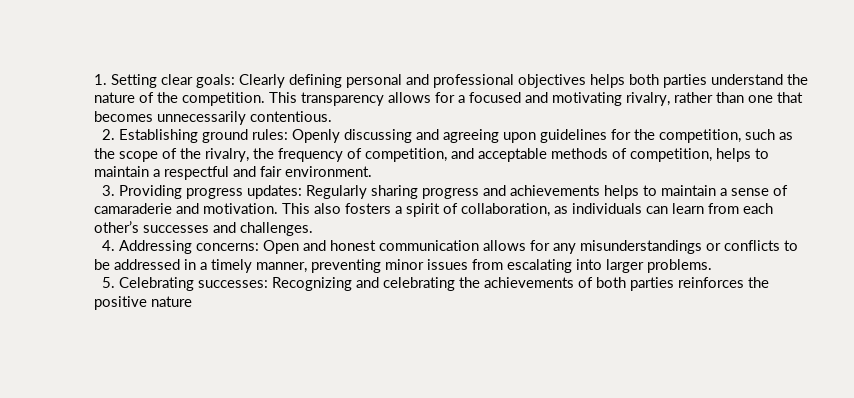1. Setting clear goals: Clearly defining personal and professional objectives helps both parties understand the nature of the competition. This transparency allows for a focused and motivating rivalry, rather than one that becomes unnecessarily contentious.
  2. Establishing ground rules: Openly discussing and agreeing upon guidelines for the competition, such as the scope of the rivalry, the frequency of competition, and acceptable methods of competition, helps to maintain a respectful and fair environment.
  3. Providing progress updates: Regularly sharing progress and achievements helps to maintain a sense of camaraderie and motivation. This also fosters a spirit of collaboration, as individuals can learn from each other’s successes and challenges.
  4. Addressing concerns: Open and honest communication allows for any misunderstandings or conflicts to be addressed in a timely manner, preventing minor issues from escalating into larger problems.
  5. Celebrating successes: Recognizing and celebrating the achievements of both parties reinforces the positive nature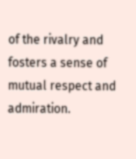of the rivalry and fosters a sense of mutual respect and admiration.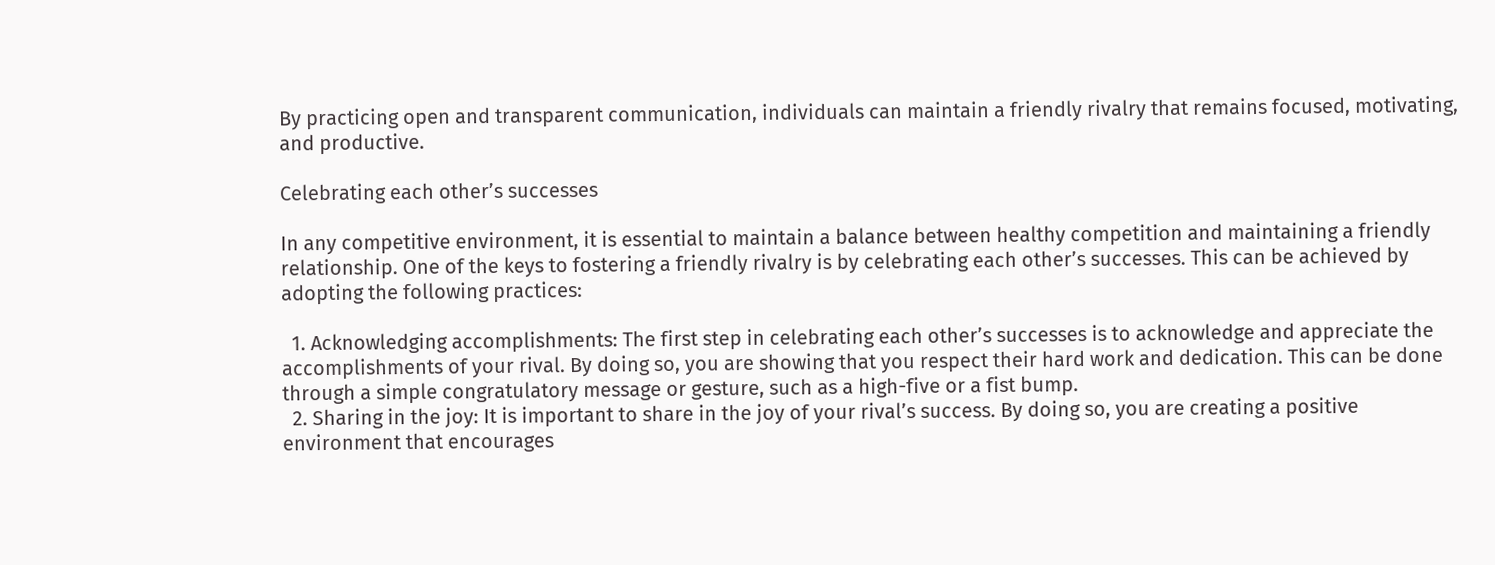By practicing open and transparent communication, individuals can maintain a friendly rivalry that remains focused, motivating, and productive.

Celebrating each other’s successes

In any competitive environment, it is essential to maintain a balance between healthy competition and maintaining a friendly relationship. One of the keys to fostering a friendly rivalry is by celebrating each other’s successes. This can be achieved by adopting the following practices:

  1. Acknowledging accomplishments: The first step in celebrating each other’s successes is to acknowledge and appreciate the accomplishments of your rival. By doing so, you are showing that you respect their hard work and dedication. This can be done through a simple congratulatory message or gesture, such as a high-five or a fist bump.
  2. Sharing in the joy: It is important to share in the joy of your rival’s success. By doing so, you are creating a positive environment that encourages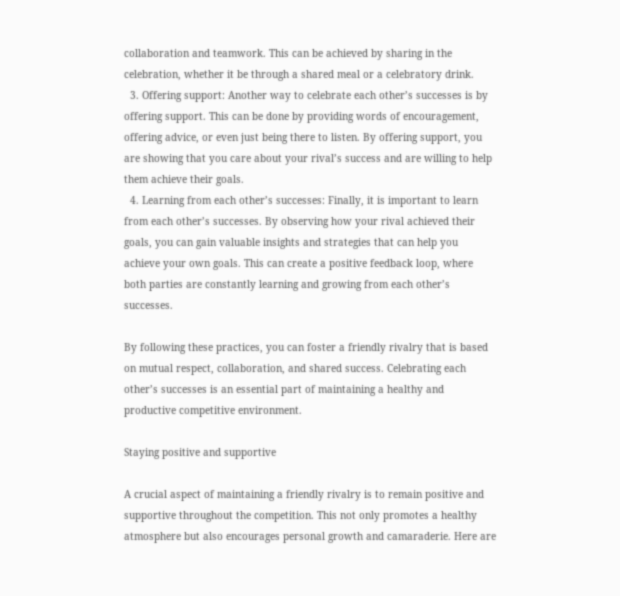collaboration and teamwork. This can be achieved by sharing in the celebration, whether it be through a shared meal or a celebratory drink.
  3. Offering support: Another way to celebrate each other’s successes is by offering support. This can be done by providing words of encouragement, offering advice, or even just being there to listen. By offering support, you are showing that you care about your rival’s success and are willing to help them achieve their goals.
  4. Learning from each other’s successes: Finally, it is important to learn from each other’s successes. By observing how your rival achieved their goals, you can gain valuable insights and strategies that can help you achieve your own goals. This can create a positive feedback loop, where both parties are constantly learning and growing from each other’s successes.

By following these practices, you can foster a friendly rivalry that is based on mutual respect, collaboration, and shared success. Celebrating each other’s successes is an essential part of maintaining a healthy and productive competitive environment.

Staying positive and supportive

A crucial aspect of maintaining a friendly rivalry is to remain positive and supportive throughout the competition. This not only promotes a healthy atmosphere but also encourages personal growth and camaraderie. Here are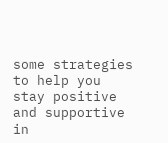some strategies to help you stay positive and supportive in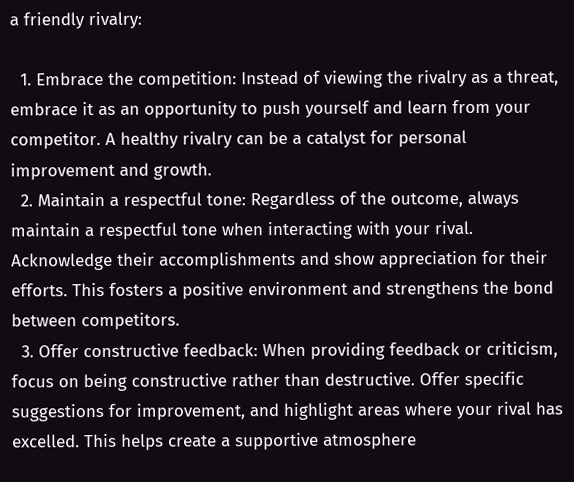a friendly rivalry:

  1. Embrace the competition: Instead of viewing the rivalry as a threat, embrace it as an opportunity to push yourself and learn from your competitor. A healthy rivalry can be a catalyst for personal improvement and growth.
  2. Maintain a respectful tone: Regardless of the outcome, always maintain a respectful tone when interacting with your rival. Acknowledge their accomplishments and show appreciation for their efforts. This fosters a positive environment and strengthens the bond between competitors.
  3. Offer constructive feedback: When providing feedback or criticism, focus on being constructive rather than destructive. Offer specific suggestions for improvement, and highlight areas where your rival has excelled. This helps create a supportive atmosphere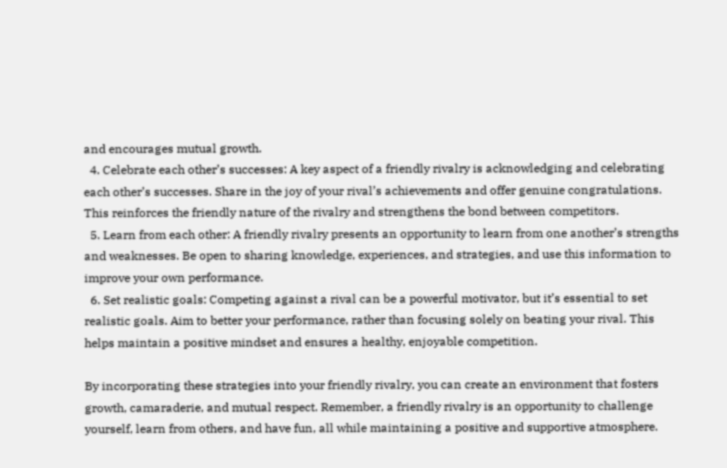and encourages mutual growth.
  4. Celebrate each other’s successes: A key aspect of a friendly rivalry is acknowledging and celebrating each other’s successes. Share in the joy of your rival’s achievements and offer genuine congratulations. This reinforces the friendly nature of the rivalry and strengthens the bond between competitors.
  5. Learn from each other: A friendly rivalry presents an opportunity to learn from one another’s strengths and weaknesses. Be open to sharing knowledge, experiences, and strategies, and use this information to improve your own performance.
  6. Set realistic goals: Competing against a rival can be a powerful motivator, but it’s essential to set realistic goals. Aim to better your performance, rather than focusing solely on beating your rival. This helps maintain a positive mindset and ensures a healthy, enjoyable competition.

By incorporating these strategies into your friendly rivalry, you can create an environment that fosters growth, camaraderie, and mutual respect. Remember, a friendly rivalry is an opportunity to challenge yourself, learn from others, and have fun, all while maintaining a positive and supportive atmosphere.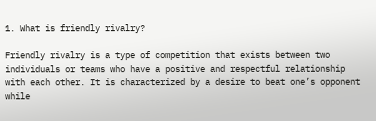1. What is friendly rivalry?

Friendly rivalry is a type of competition that exists between two individuals or teams who have a positive and respectful relationship with each other. It is characterized by a desire to beat one’s opponent while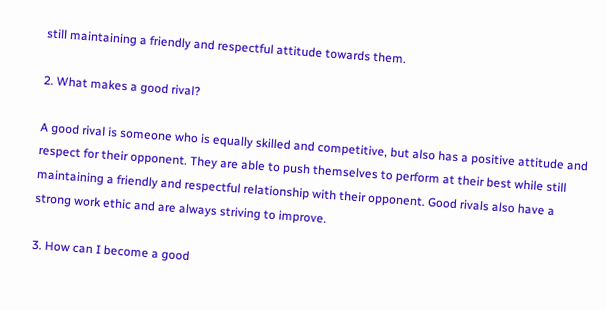still maintaining a friendly and respectful attitude towards them.

2. What makes a good rival?

A good rival is someone who is equally skilled and competitive, but also has a positive attitude and respect for their opponent. They are able to push themselves to perform at their best while still maintaining a friendly and respectful relationship with their opponent. Good rivals also have a strong work ethic and are always striving to improve.

3. How can I become a good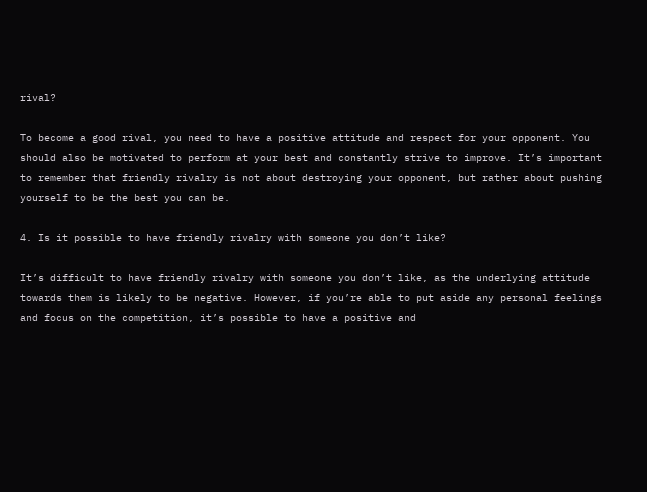rival?

To become a good rival, you need to have a positive attitude and respect for your opponent. You should also be motivated to perform at your best and constantly strive to improve. It’s important to remember that friendly rivalry is not about destroying your opponent, but rather about pushing yourself to be the best you can be.

4. Is it possible to have friendly rivalry with someone you don’t like?

It’s difficult to have friendly rivalry with someone you don’t like, as the underlying attitude towards them is likely to be negative. However, if you’re able to put aside any personal feelings and focus on the competition, it’s possible to have a positive and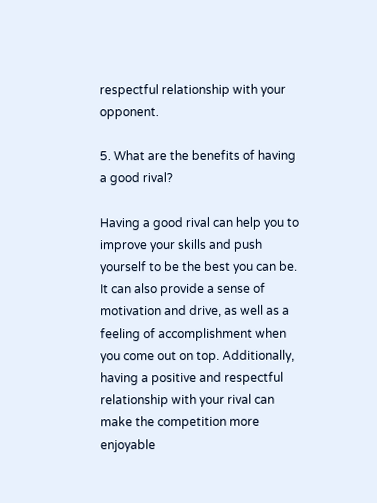respectful relationship with your opponent.

5. What are the benefits of having a good rival?

Having a good rival can help you to improve your skills and push yourself to be the best you can be. It can also provide a sense of motivation and drive, as well as a feeling of accomplishment when you come out on top. Additionally, having a positive and respectful relationship with your rival can make the competition more enjoyable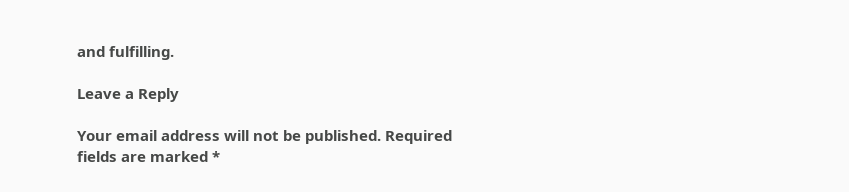and fulfilling.

Leave a Reply

Your email address will not be published. Required fields are marked *